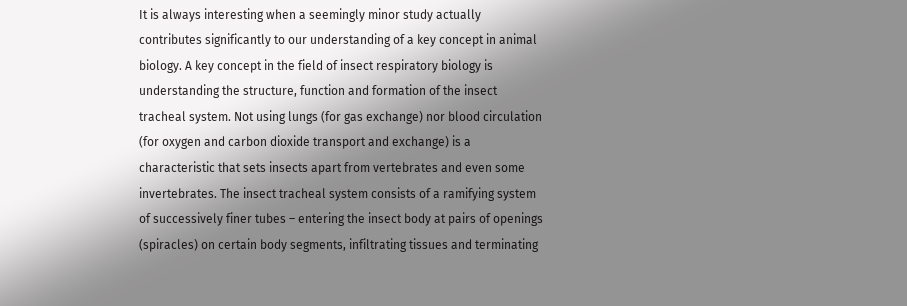It is always interesting when a seemingly minor study actually contributes significantly to our understanding of a key concept in animal biology. A key concept in the field of insect respiratory biology is understanding the structure, function and formation of the insect tracheal system. Not using lungs (for gas exchange) nor blood circulation (for oxygen and carbon dioxide transport and exchange) is a characteristic that sets insects apart from vertebrates and even some invertebrates. The insect tracheal system consists of a ramifying system of successively finer tubes – entering the insect body at pairs of openings (spiracles) on certain body segments, infiltrating tissues and terminating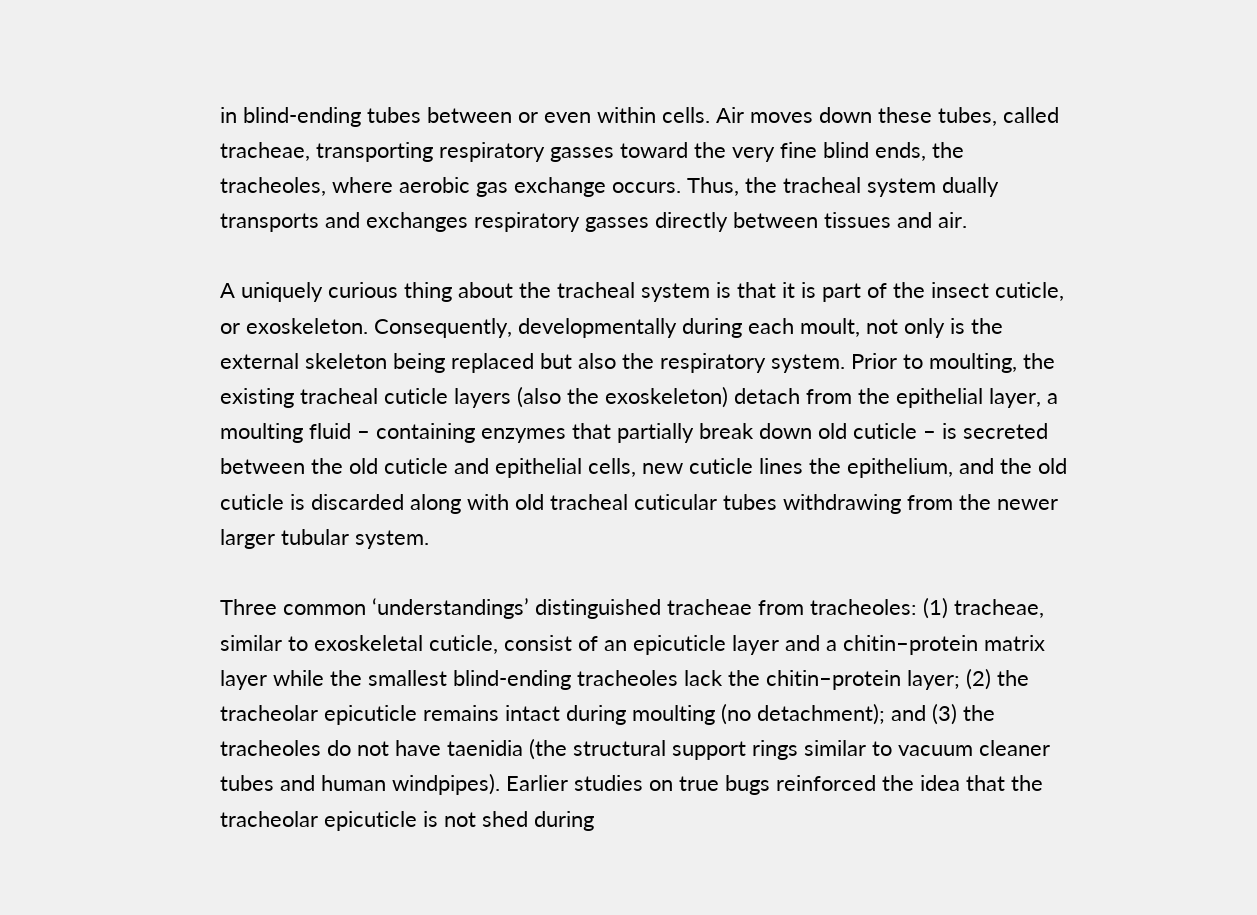in blind-ending tubes between or even within cells. Air moves down these tubes, called tracheae, transporting respiratory gasses toward the very fine blind ends, the tracheoles, where aerobic gas exchange occurs. Thus, the tracheal system dually transports and exchanges respiratory gasses directly between tissues and air.

A uniquely curious thing about the tracheal system is that it is part of the insect cuticle, or exoskeleton. Consequently, developmentally during each moult, not only is the external skeleton being replaced but also the respiratory system. Prior to moulting, the existing tracheal cuticle layers (also the exoskeleton) detach from the epithelial layer, a moulting fluid – containing enzymes that partially break down old cuticle – is secreted between the old cuticle and epithelial cells, new cuticle lines the epithelium, and the old cuticle is discarded along with old tracheal cuticular tubes withdrawing from the newer larger tubular system.

Three common ‘understandings’ distinguished tracheae from tracheoles: (1) tracheae, similar to exoskeletal cuticle, consist of an epicuticle layer and a chitin–protein matrix layer while the smallest blind-ending tracheoles lack the chitin–protein layer; (2) the tracheolar epicuticle remains intact during moulting (no detachment); and (3) the tracheoles do not have taenidia (the structural support rings similar to vacuum cleaner tubes and human windpipes). Earlier studies on true bugs reinforced the idea that the tracheolar epicuticle is not shed during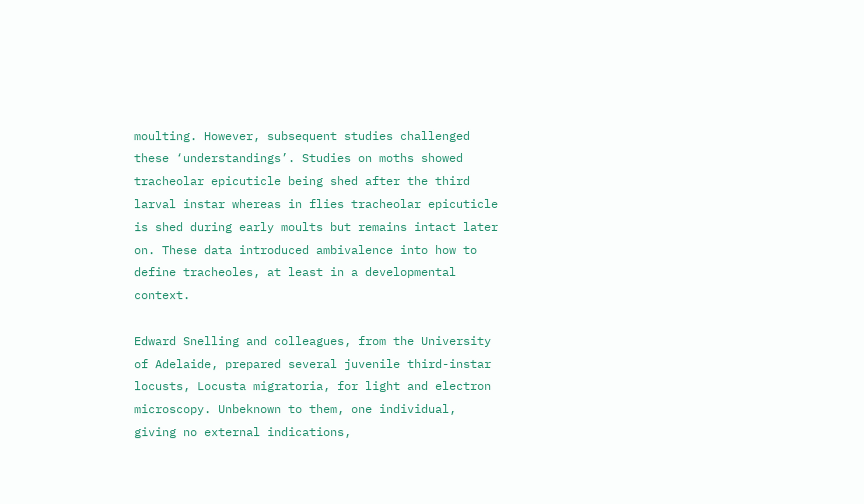moulting. However, subsequent studies challenged these ‘understandings’. Studies on moths showed tracheolar epicuticle being shed after the third larval instar whereas in flies tracheolar epicuticle is shed during early moults but remains intact later on. These data introduced ambivalence into how to define tracheoles, at least in a developmental context.

Edward Snelling and colleagues, from the University of Adelaide, prepared several juvenile third-instar locusts, Locusta migratoria, for light and electron microscopy. Unbeknown to them, one individual, giving no external indications,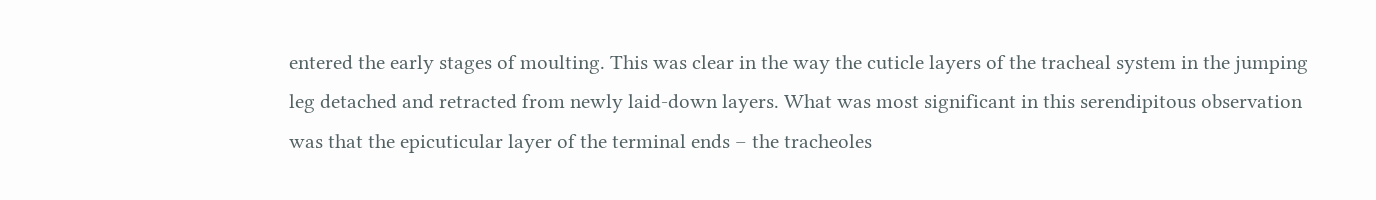entered the early stages of moulting. This was clear in the way the cuticle layers of the tracheal system in the jumping leg detached and retracted from newly laid-down layers. What was most significant in this serendipitous observation was that the epicuticular layer of the terminal ends – the tracheoles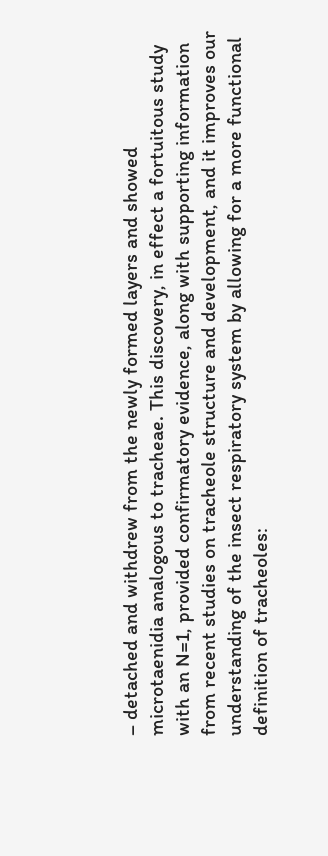– detached and withdrew from the newly formed layers and showed microtaenidia analogous to tracheae. This discovery, in effect a fortuitous study with an N=1, provided confirmatory evidence, along with supporting information from recent studies on tracheole structure and development, and it improves our understanding of the insect respiratory system by allowing for a more functional definition of tracheoles: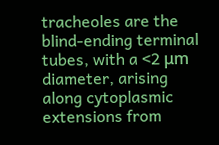tracheoles are the blind-ending terminal tubes, with a <2 μm diameter, arising along cytoplasmic extensions from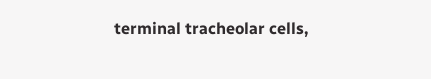terminal tracheolar cells,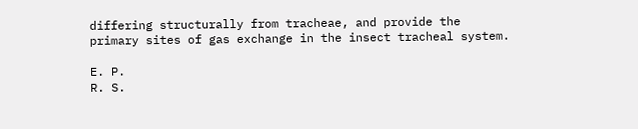differing structurally from tracheae, and provide the primary sites of gas exchange in the insect tracheal system.

E. P.
R. S.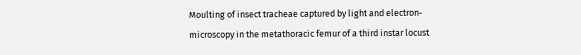Moulting of insect tracheae captured by light and electron-microscopy in the metathoracic femur of a third instar locust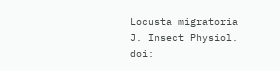Locusta migratoria
J. Insect Physiol.
doi: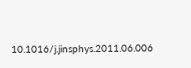10.1016/j.jinsphys.2011.06.006